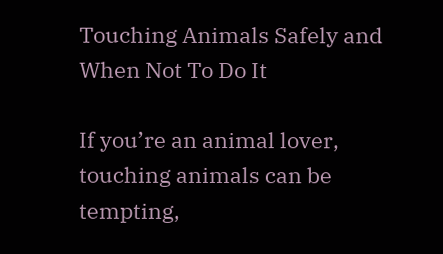Touching Animals Safely and When Not To Do It

If you’re an animal lover, touching animals can be tempting,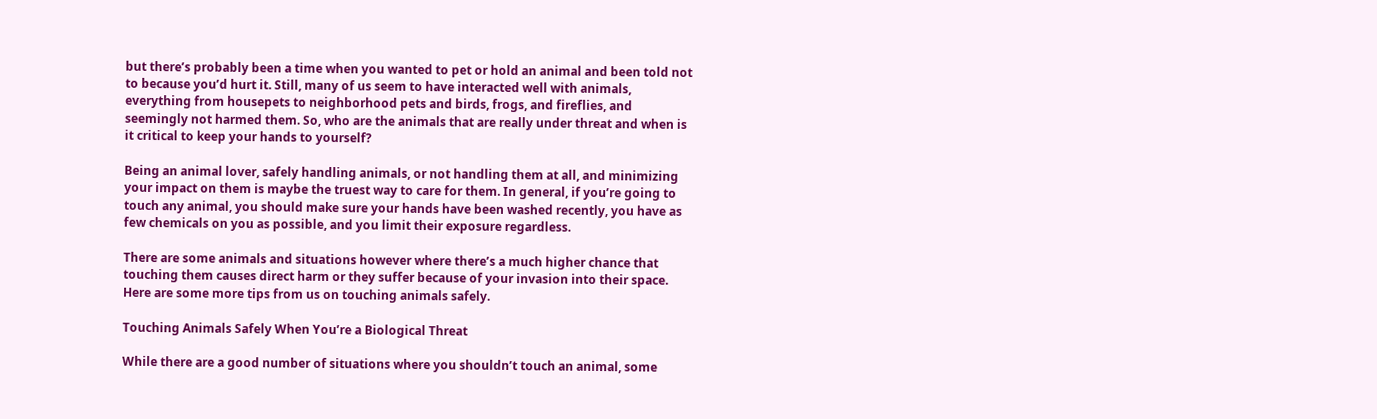but there’s probably been a time when you wanted to pet or hold an animal and been told not to because you’d hurt it. Still, many of us seem to have interacted well with animals, everything from housepets to neighborhood pets and birds, frogs, and fireflies, and seemingly not harmed them. So, who are the animals that are really under threat and when is it critical to keep your hands to yourself?

Being an animal lover, safely handling animals, or not handling them at all, and minimizing your impact on them is maybe the truest way to care for them. In general, if you’re going to touch any animal, you should make sure your hands have been washed recently, you have as few chemicals on you as possible, and you limit their exposure regardless.

There are some animals and situations however where there’s a much higher chance that touching them causes direct harm or they suffer because of your invasion into their space. Here are some more tips from us on touching animals safely.

Touching Animals Safely When You’re a Biological Threat

While there are a good number of situations where you shouldn’t touch an animal, some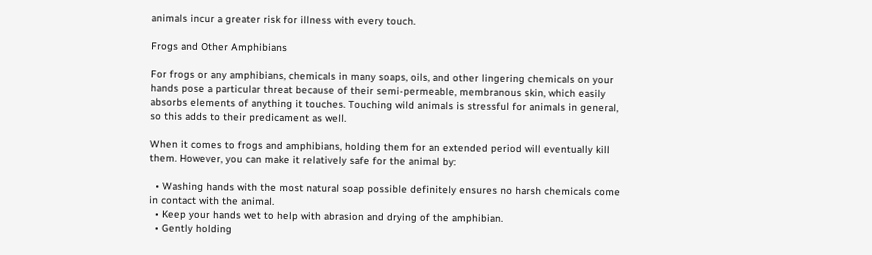animals incur a greater risk for illness with every touch.

Frogs and Other Amphibians

For frogs or any amphibians, chemicals in many soaps, oils, and other lingering chemicals on your hands pose a particular threat because of their semi-permeable, membranous skin, which easily absorbs elements of anything it touches. Touching wild animals is stressful for animals in general, so this adds to their predicament as well.

When it comes to frogs and amphibians, holding them for an extended period will eventually kill them. However, you can make it relatively safe for the animal by:

  • Washing hands with the most natural soap possible definitely ensures no harsh chemicals come in contact with the animal.
  • Keep your hands wet to help with abrasion and drying of the amphibian.
  • Gently holding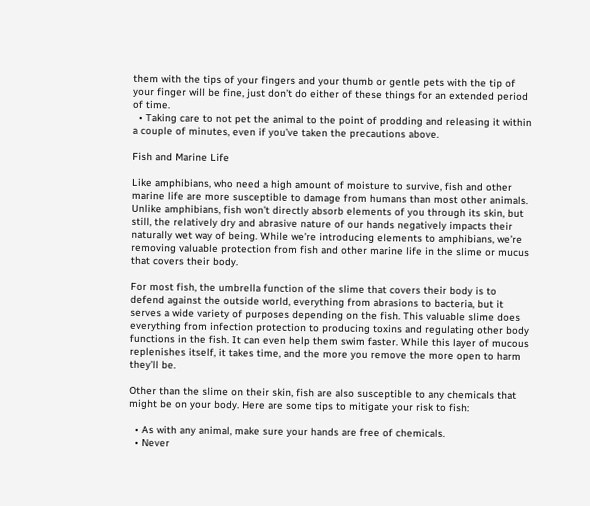them with the tips of your fingers and your thumb or gentle pets with the tip of your finger will be fine, just don’t do either of these things for an extended period of time.
  • Taking care to not pet the animal to the point of prodding and releasing it within a couple of minutes, even if you’ve taken the precautions above.

Fish and Marine Life

Like amphibians, who need a high amount of moisture to survive, fish and other marine life are more susceptible to damage from humans than most other animals. Unlike amphibians, fish won’t directly absorb elements of you through its skin, but still, the relatively dry and abrasive nature of our hands negatively impacts their naturally wet way of being. While we’re introducing elements to amphibians, we’re removing valuable protection from fish and other marine life in the slime or mucus that covers their body.

For most fish, the umbrella function of the slime that covers their body is to defend against the outside world, everything from abrasions to bacteria, but it serves a wide variety of purposes depending on the fish. This valuable slime does everything from infection protection to producing toxins and regulating other body functions in the fish. It can even help them swim faster. While this layer of mucous replenishes itself, it takes time, and the more you remove the more open to harm they’ll be.

Other than the slime on their skin, fish are also susceptible to any chemicals that might be on your body. Here are some tips to mitigate your risk to fish:

  • As with any animal, make sure your hands are free of chemicals.
  • Never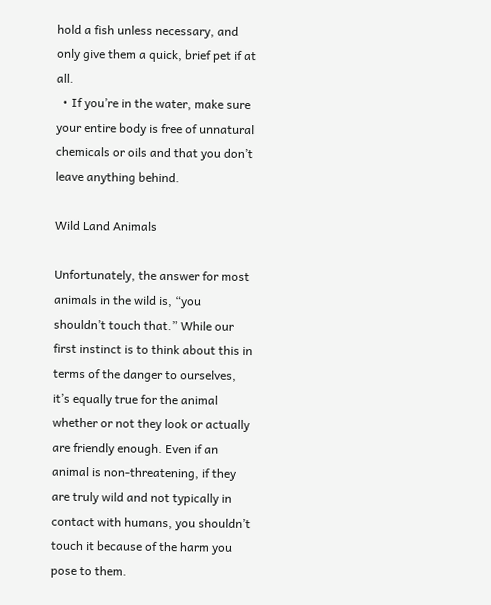hold a fish unless necessary, and only give them a quick, brief pet if at all.
  • If you’re in the water, make sure your entire body is free of unnatural chemicals or oils and that you don’t leave anything behind.

Wild Land Animals

Unfortunately, the answer for most animals in the wild is, “you shouldn’t touch that.” While our first instinct is to think about this in terms of the danger to ourselves, it’s equally true for the animal whether or not they look or actually are friendly enough. Even if an animal is non-threatening, if they are truly wild and not typically in contact with humans, you shouldn’t touch it because of the harm you pose to them.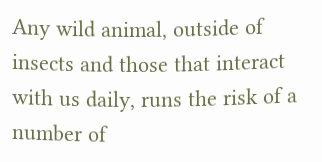Any wild animal, outside of insects and those that interact with us daily, runs the risk of a number of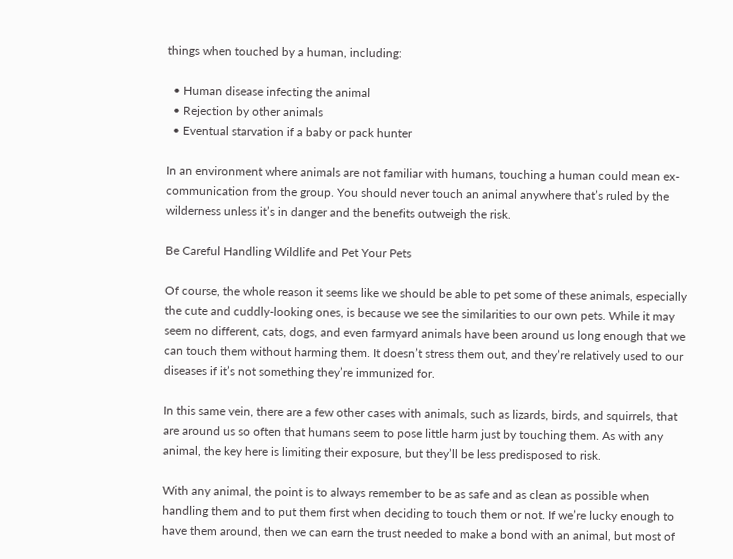things when touched by a human, including:

  • Human disease infecting the animal
  • Rejection by other animals
  • Eventual starvation if a baby or pack hunter

In an environment where animals are not familiar with humans, touching a human could mean ex-communication from the group. You should never touch an animal anywhere that’s ruled by the wilderness unless it’s in danger and the benefits outweigh the risk.

Be Careful Handling Wildlife and Pet Your Pets

Of course, the whole reason it seems like we should be able to pet some of these animals, especially the cute and cuddly-looking ones, is because we see the similarities to our own pets. While it may seem no different, cats, dogs, and even farmyard animals have been around us long enough that we can touch them without harming them. It doesn’t stress them out, and they’re relatively used to our diseases if it’s not something they’re immunized for.

In this same vein, there are a few other cases with animals, such as lizards, birds, and squirrels, that are around us so often that humans seem to pose little harm just by touching them. As with any animal, the key here is limiting their exposure, but they’ll be less predisposed to risk.

With any animal, the point is to always remember to be as safe and as clean as possible when handling them and to put them first when deciding to touch them or not. If we’re lucky enough to have them around, then we can earn the trust needed to make a bond with an animal, but most of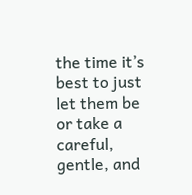the time it’s best to just let them be or take a careful, gentle, and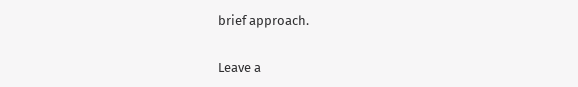brief approach.

Leave a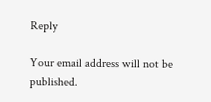Reply

Your email address will not be published.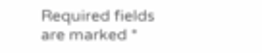Required fields are marked *